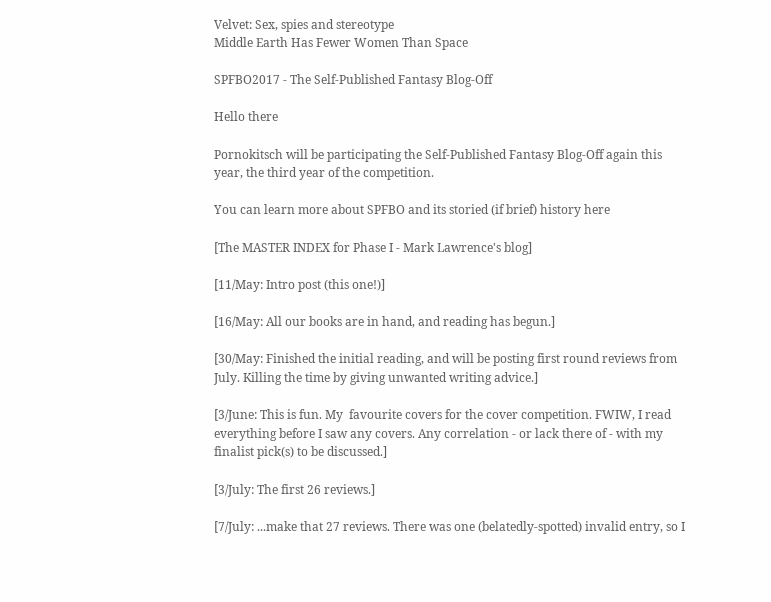Velvet: Sex, spies and stereotype
Middle Earth Has Fewer Women Than Space

SPFBO2017 - The Self-Published Fantasy Blog-Off

Hello there

Pornokitsch will be participating the Self-Published Fantasy Blog-Off again this year, the third year of the competition.

You can learn more about SPFBO and its storied (if brief) history here

[The MASTER INDEX for Phase I - Mark Lawrence's blog]

[11/May: Intro post (this one!)]

[16/May: All our books are in hand, and reading has begun.]

[30/May: Finished the initial reading, and will be posting first round reviews from July. Killing the time by giving unwanted writing advice.]

[3/June: This is fun. My  favourite covers for the cover competition. FWIW, I read everything before I saw any covers. Any correlation - or lack there of - with my finalist pick(s) to be discussed.]

[3/July: The first 26 reviews.]

[7/July: ...make that 27 reviews. There was one (belatedly-spotted) invalid entry, so I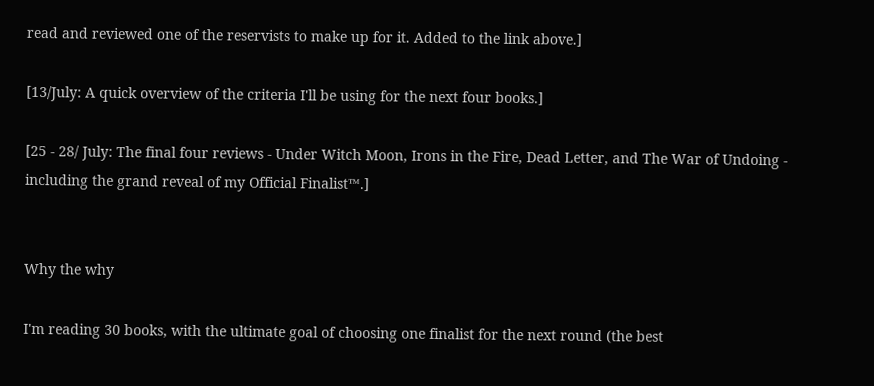read and reviewed one of the reservists to make up for it. Added to the link above.]

[13/July: A quick overview of the criteria I'll be using for the next four books.]

[25 - 28/ July: The final four reviews - Under Witch Moon, Irons in the Fire, Dead Letter, and The War of Undoing - including the grand reveal of my Official Finalist™.]


Why the why

I'm reading 30 books, with the ultimate goal of choosing one finalist for the next round (the best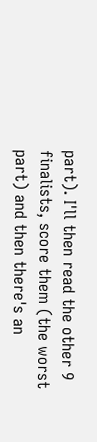part). I'll then read the other 9 finalists, score them (the worst part) and then there's an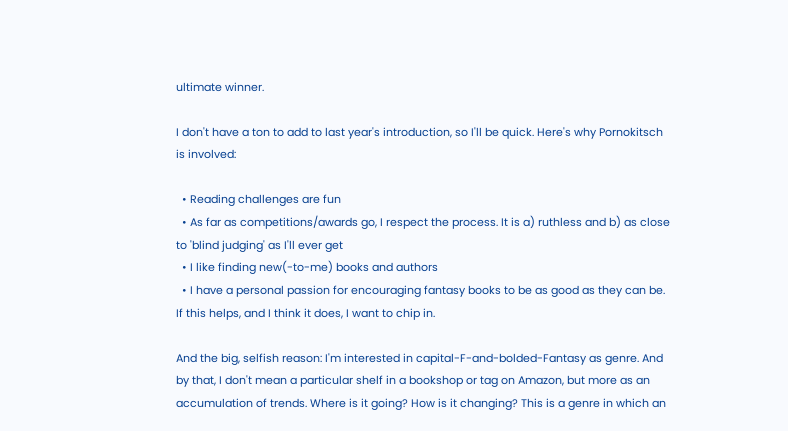ultimate winner.

I don't have a ton to add to last year's introduction, so I'll be quick. Here's why Pornokitsch is involved:

  • Reading challenges are fun
  • As far as competitions/awards go, I respect the process. It is a) ruthless and b) as close to 'blind judging' as I'll ever get
  • I like finding new(-to-me) books and authors
  • I have a personal passion for encouraging fantasy books to be as good as they can be. If this helps, and I think it does, I want to chip in.

And the big, selfish reason: I'm interested in capital-F-and-bolded-Fantasy as genre. And by that, I don't mean a particular shelf in a bookshop or tag on Amazon, but more as an accumulation of trends. Where is it going? How is it changing? This is a genre in which an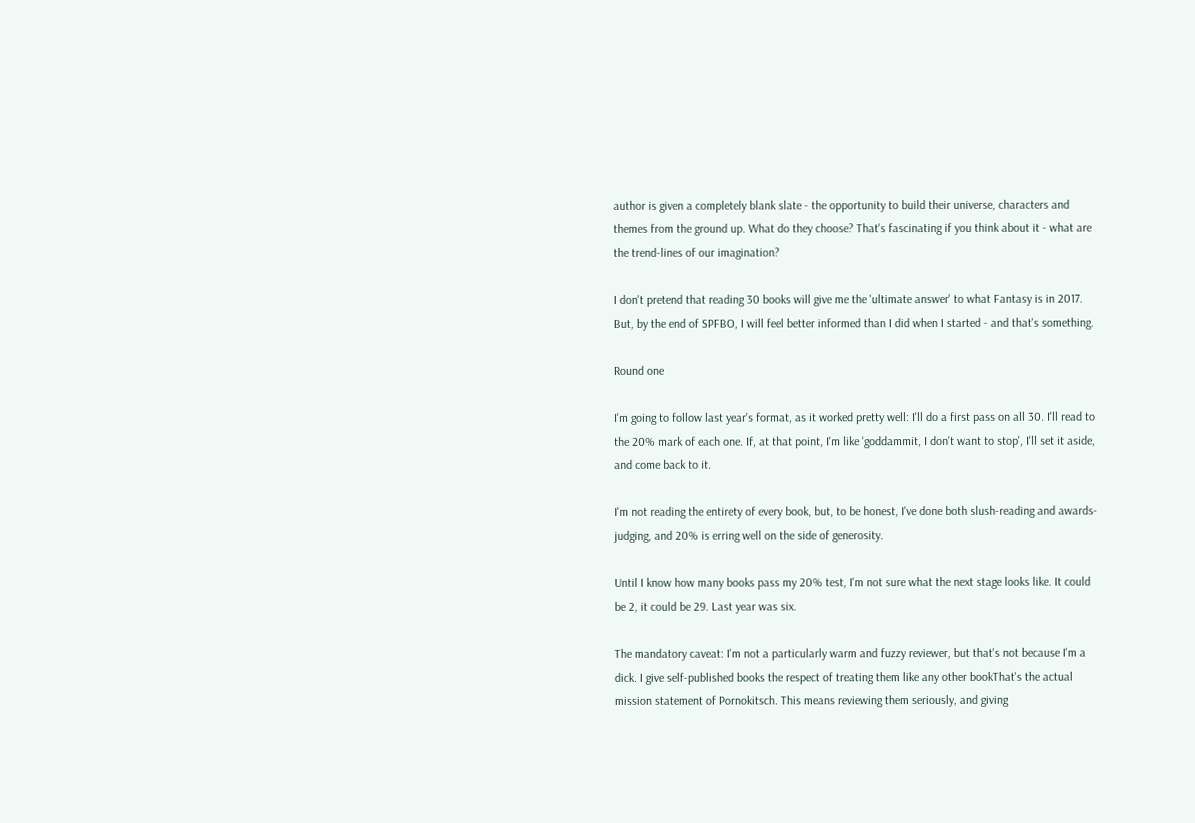author is given a completely blank slate - the opportunity to build their universe, characters and themes from the ground up. What do they choose? That's fascinating if you think about it - what are the trend-lines of our imagination?

I don't pretend that reading 30 books will give me the 'ultimate answer' to what Fantasy is in 2017. But, by the end of SPFBO, I will feel better informed than I did when I started - and that's something.

Round one

I'm going to follow last year's format, as it worked pretty well: I'll do a first pass on all 30. I'll read to the 20% mark of each one. If, at that point, I'm like 'goddammit, I don't want to stop', I'll set it aside, and come back to it.

I'm not reading the entirety of every book, but, to be honest, I've done both slush-reading and awards-judging, and 20% is erring well on the side of generosity.

Until I know how many books pass my 20% test, I'm not sure what the next stage looks like. It could be 2, it could be 29. Last year was six.

The mandatory caveat: I'm not a particularly warm and fuzzy reviewer, but that's not because I'm a dick. I give self-published books the respect of treating them like any other bookThat's the actual mission statement of Pornokitsch. This means reviewing them seriously, and giving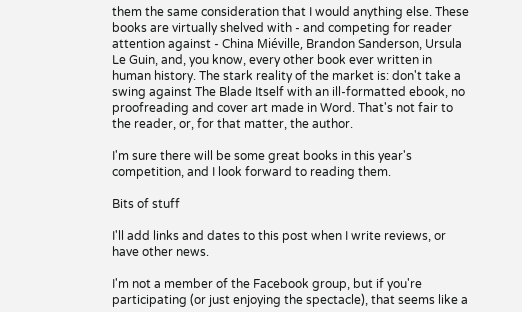them the same consideration that I would anything else. These books are virtually shelved with - and competing for reader attention against - China Miéville, Brandon Sanderson, Ursula Le Guin, and, you know, every other book ever written in human history. The stark reality of the market is: don't take a swing against The Blade Itself with an ill-formatted ebook, no proofreading and cover art made in Word. That's not fair to the reader, or, for that matter, the author.

I'm sure there will be some great books in this year's competition, and I look forward to reading them.

Bits of stuff

I'll add links and dates to this post when I write reviews, or have other news.

I'm not a member of the Facebook group, but if you're participating (or just enjoying the spectacle), that seems like a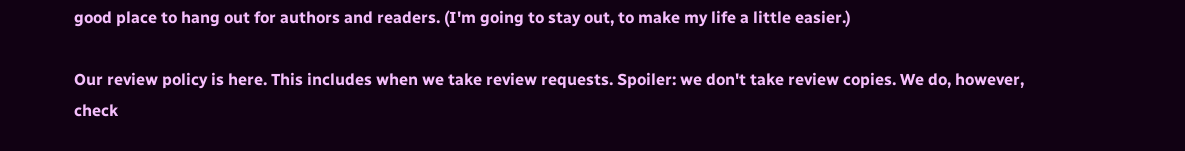good place to hang out for authors and readers. (I'm going to stay out, to make my life a little easier.)

Our review policy is here. This includes when we take review requests. Spoiler: we don't take review copies. We do, however, check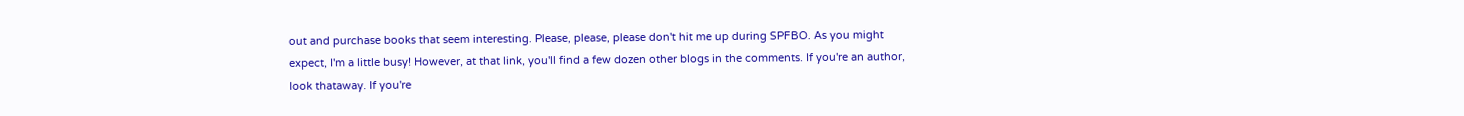out and purchase books that seem interesting. Please, please, please don't hit me up during SPFBO. As you might expect, I'm a little busy! However, at that link, you'll find a few dozen other blogs in the comments. If you're an author, look thataway. If you're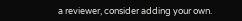a reviewer, consider adding your own.